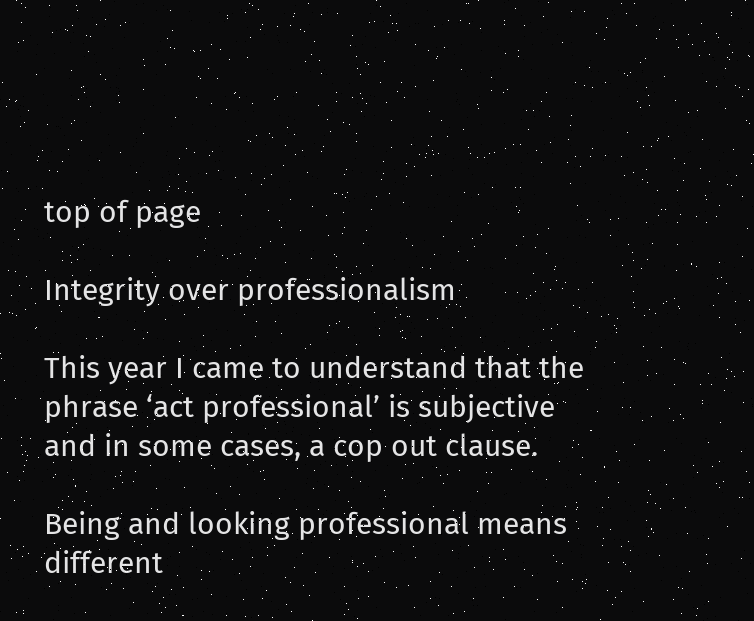top of page

Integrity over professionalism

This year I came to understand that the phrase ‘act professional’ is subjective and in some cases, a cop out clause.

Being and looking professional means different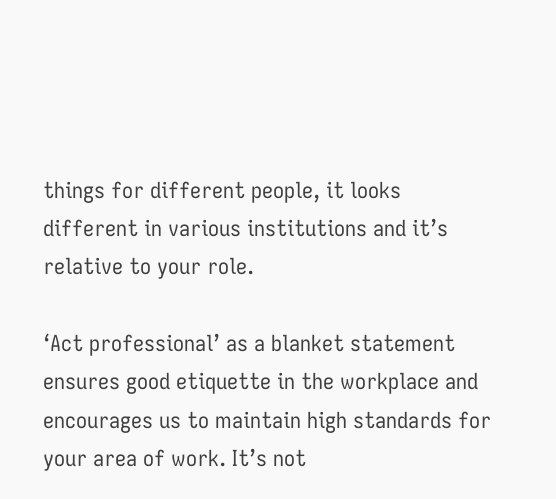things for different people, it looks different in various institutions and it’s relative to your role.

‘Act professional’ as a blanket statement ensures good etiquette in the workplace and encourages us to maintain high standards for your area of work. It’s not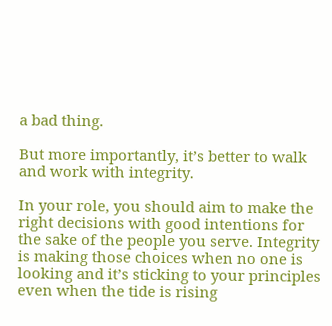a bad thing.

But more importantly, it’s better to walk and work with integrity.

In your role, you should aim to make the right decisions with good intentions for the sake of the people you serve. Integrity is making those choices when no one is looking and it’s sticking to your principles even when the tide is rising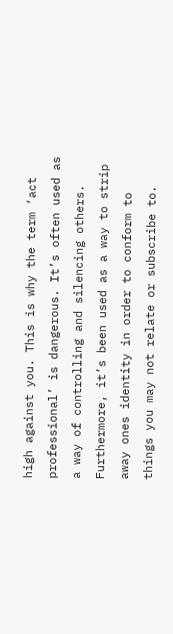high against you. This is why the term ‘act professional’ is dangerous. It’s often used as a way of controlling and silencing others. Furthermore, it’s been used as a way to strip away ones identity in order to conform to things you may not relate or subscribe to.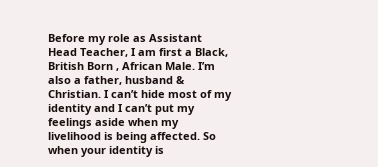Before my role as Assistant Head Teacher, I am first a Black, British Born , African Male. I’m also a father, husband & Christian. I can’t hide most of my identity and I can’t put my feelings aside when my livelihood is being affected. So when your identity is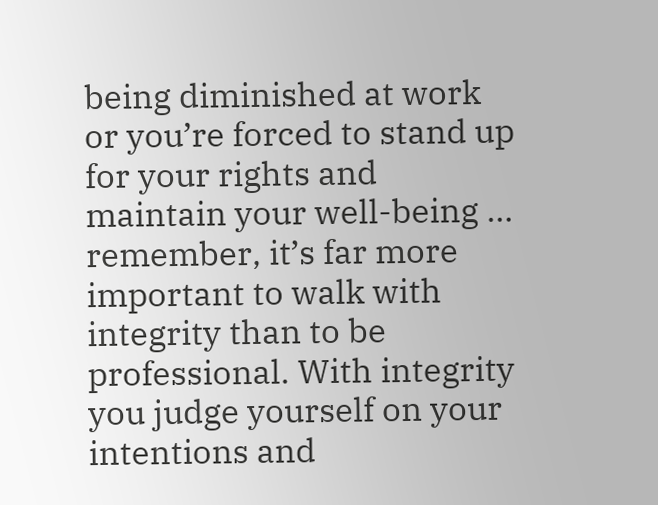being diminished at work or you’re forced to stand up for your rights and maintain your well-being … remember, it’s far more important to walk with integrity than to be professional. With integrity you judge yourself on your intentions and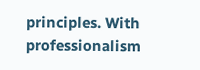principles. With professionalism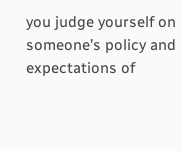you judge yourself on someone’s policy and expectations of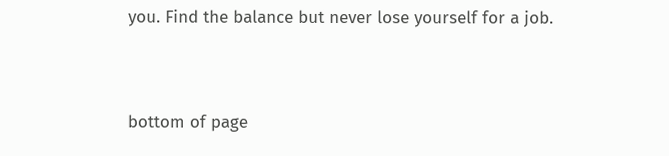you. Find the balance but never lose yourself for a job.


bottom of page